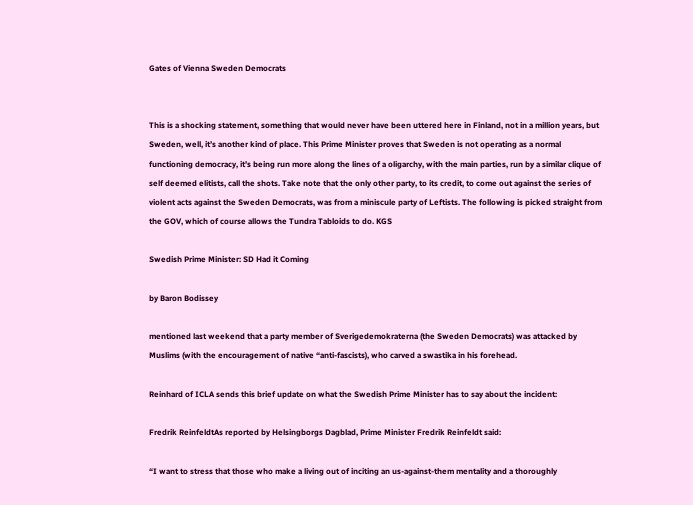Gates of Vienna Sweden Democrats


This is a shocking statement, something that would never have been uttered here in Finland, not in a million years, but Sweden, well, it’s another kind of place. This Prime Minister proves that Sweden is not operating as a normal functioning democracy, it’s being run more along the lines of a oligarchy, with the main parties, run by a similar clique of self deemed elitists, call the shots. Take note that the only other party, to its credit, to come out against the series of violent acts against the Sweden Democrats, was from a miniscule party of Leftists. The following is picked straight from the GOV, which of course allows the Tundra Tabloids to do. KGS

Swedish Prime Minister: SD Had it Coming

by Baron Bodissey

mentioned last weekend that a party member of Sverigedemokraterna (the Sweden Democrats) was attacked by Muslims (with the encouragement of native “anti-fascists), who carved a swastika in his forehead.

Reinhard of ICLA sends this brief update on what the Swedish Prime Minister has to say about the incident:

Fredrik ReinfeldtAs reported by Helsingborgs Dagblad, Prime Minister Fredrik Reinfeldt said:

“I want to stress that those who make a living out of inciting an us-against-them mentality and a thoroughly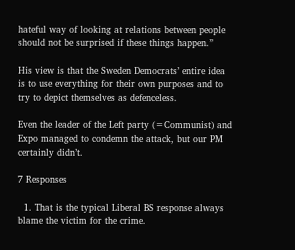hateful way of looking at relations between people should not be surprised if these things happen.”

His view is that the Sweden Democrats’ entire idea is to use everything for their own purposes and to try to depict themselves as defenceless.

Even the leader of the Left party (=Communist) and Expo managed to condemn the attack, but our PM certainly didn’t.

7 Responses

  1. That is the typical Liberal BS response always blame the victim for the crime.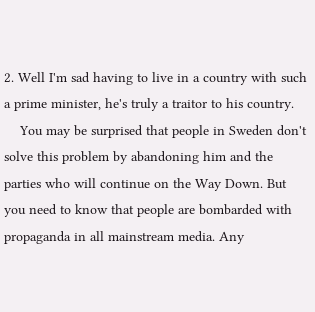2. Well I'm sad having to live in a country with such a prime minister, he's truly a traitor to his country.
    You may be surprised that people in Sweden don't solve this problem by abandoning him and the parties who will continue on the Way Down. But you need to know that people are bombarded with propaganda in all mainstream media. Any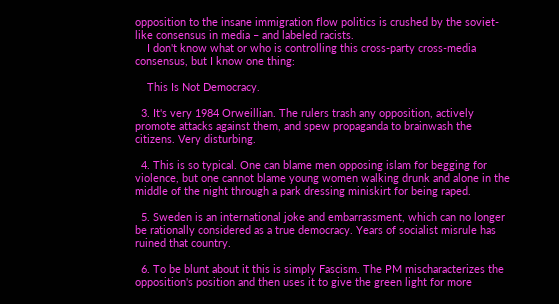opposition to the insane immigration flow politics is crushed by the soviet-like consensus in media – and labeled racists.
    I don't know what or who is controlling this cross-party cross-media consensus, but I know one thing:

    This Is Not Democracy.

  3. It's very 1984 Orweillian. The rulers trash any opposition, actively promote attacks against them, and spew propaganda to brainwash the citizens. Very disturbing.

  4. This is so typical. One can blame men opposing islam for begging for violence, but one cannot blame young women walking drunk and alone in the middle of the night through a park dressing miniskirt for being raped.

  5. Sweden is an international joke and embarrassment, which can no longer be rationally considered as a true democracy. Years of socialist misrule has ruined that country.

  6. To be blunt about it this is simply Fascism. The PM mischaracterizes the opposition's position and then uses it to give the green light for more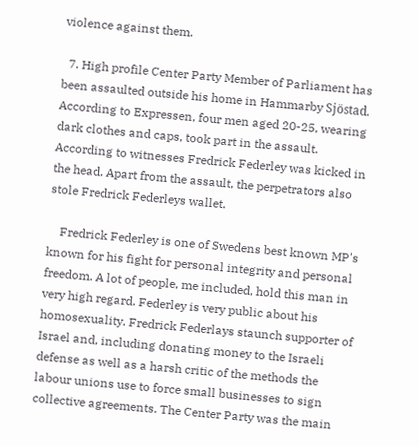violence against them.

  7. High profile Center Party Member of Parliament has been assaulted outside his home in Hammarby Sjöstad. According to Expressen, four men aged 20-25, wearing dark clothes and caps, took part in the assault. According to witnesses Fredrick Federley was kicked in the head. Apart from the assault, the perpetrators also stole Fredrick Federleys wallet.

    Fredrick Federley is one of Swedens best known MP's known for his fight for personal integrity and personal freedom. A lot of people, me included, hold this man in very high regard. Federley is very public about his homosexuality. Fredrick Federlays staunch supporter of Israel and, including donating money to the Israeli defense as well as a harsh critic of the methods the labour unions use to force small businesses to sign collective agreements. The Center Party was the main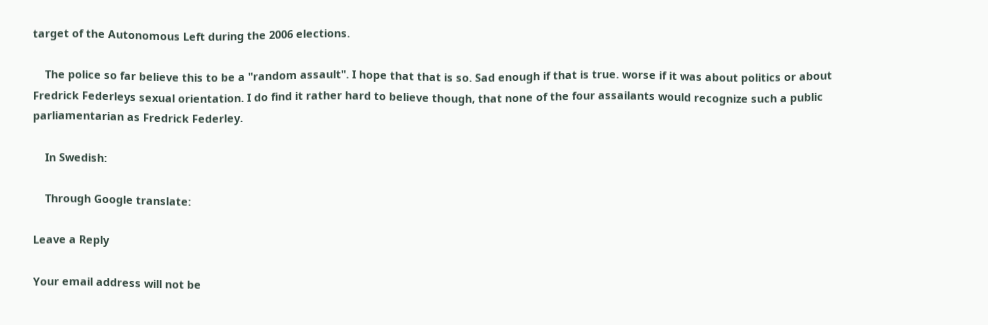target of the Autonomous Left during the 2006 elections.

    The police so far believe this to be a "random assault". I hope that that is so. Sad enough if that is true. worse if it was about politics or about Fredrick Federleys sexual orientation. I do find it rather hard to believe though, that none of the four assailants would recognize such a public parliamentarian as Fredrick Federley.

    In Swedish:

    Through Google translate:

Leave a Reply

Your email address will not be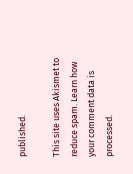published.

This site uses Akismet to reduce spam. Learn how your comment data is processed.